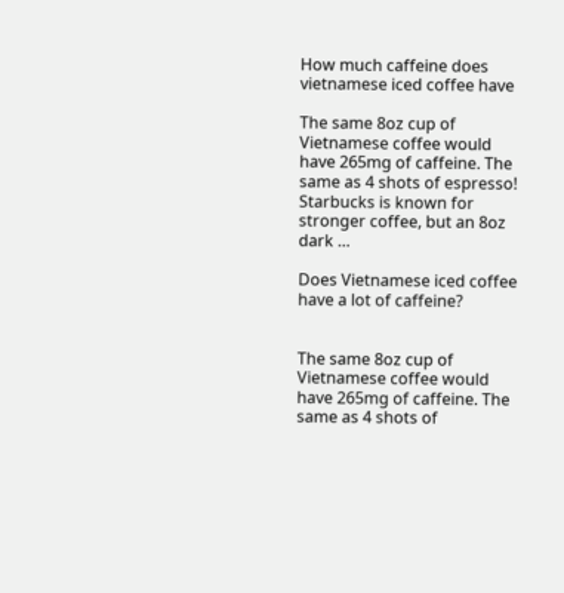How much caffeine does vietnamese iced coffee have

The same 8oz cup of Vietnamese coffee would have 265mg of caffeine. The same as 4 shots of espresso! Starbucks is known for stronger coffee, but an 8oz dark …

Does Vietnamese iced coffee have a lot of caffeine?


The same 8oz cup of Vietnamese coffee would have 265mg of caffeine. The same as 4 shots of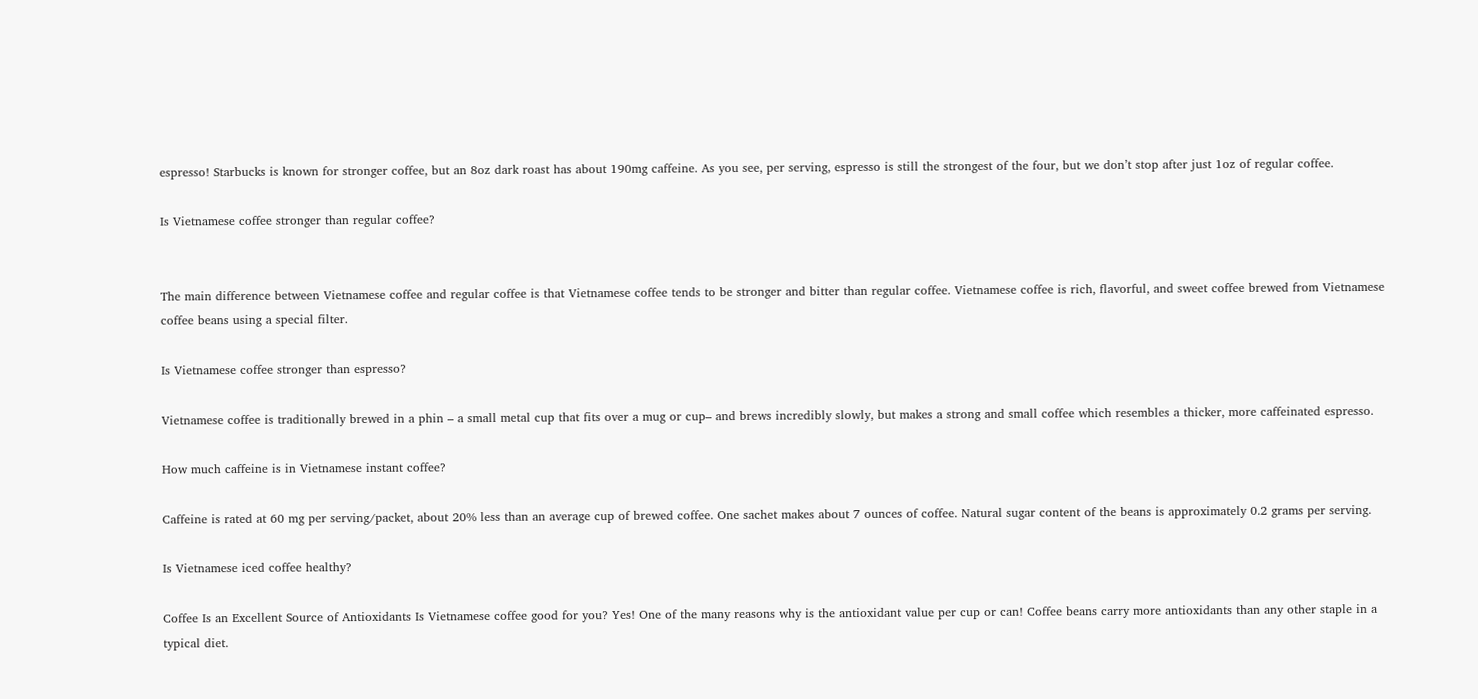espresso! Starbucks is known for stronger coffee, but an 8oz dark roast has about 190mg caffeine. As you see, per serving, espresso is still the strongest of the four, but we don’t stop after just 1oz of regular coffee.

Is Vietnamese coffee stronger than regular coffee?


The main difference between Vietnamese coffee and regular coffee is that Vietnamese coffee tends to be stronger and bitter than regular coffee. Vietnamese coffee is rich, flavorful, and sweet coffee brewed from Vietnamese coffee beans using a special filter.

Is Vietnamese coffee stronger than espresso?

Vietnamese coffee is traditionally brewed in a phin – a small metal cup that fits over a mug or cup– and brews incredibly slowly, but makes a strong and small coffee which resembles a thicker, more caffeinated espresso.

How much caffeine is in Vietnamese instant coffee?

Caffeine is rated at 60 mg per serving/packet, about 20% less than an average cup of brewed coffee. One sachet makes about 7 ounces of coffee. Natural sugar content of the beans is approximately 0.2 grams per serving.

Is Vietnamese iced coffee healthy?

Coffee Is an Excellent Source of Antioxidants Is Vietnamese coffee good for you? Yes! One of the many reasons why is the antioxidant value per cup or can! Coffee beans carry more antioxidants than any other staple in a typical diet.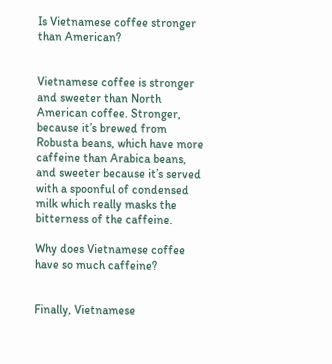Is Vietnamese coffee stronger than American?


Vietnamese coffee is stronger and sweeter than North American coffee. Stronger, because it’s brewed from Robusta beans, which have more caffeine than Arabica beans, and sweeter because it’s served with a spoonful of condensed milk which really masks the bitterness of the caffeine.

Why does Vietnamese coffee have so much caffeine?


Finally, Vietnamese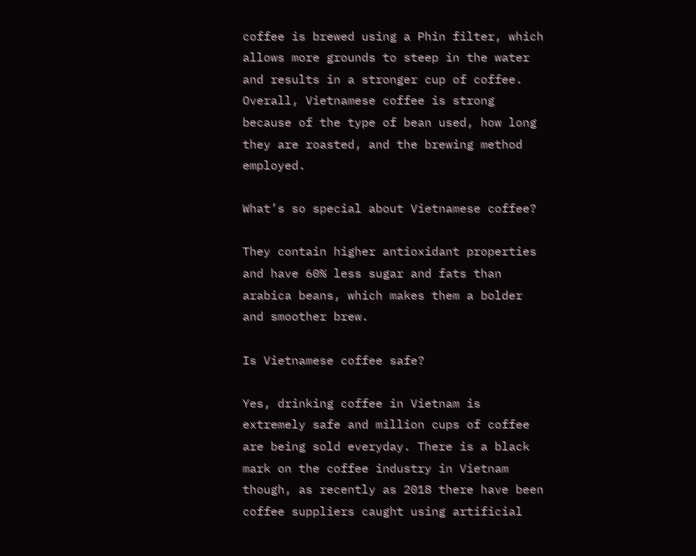coffee is brewed using a Phin filter, which allows more grounds to steep in the water and results in a stronger cup of coffee. Overall, Vietnamese coffee is strong because of the type of bean used, how long they are roasted, and the brewing method employed.

What’s so special about Vietnamese coffee?

They contain higher antioxidant properties and have 60% less sugar and fats than arabica beans, which makes them a bolder and smoother brew.

Is Vietnamese coffee safe?

Yes, drinking coffee in Vietnam is extremely safe and million cups of coffee are being sold everyday. There is a black mark on the coffee industry in Vietnam though, as recently as 2018 there have been coffee suppliers caught using artificial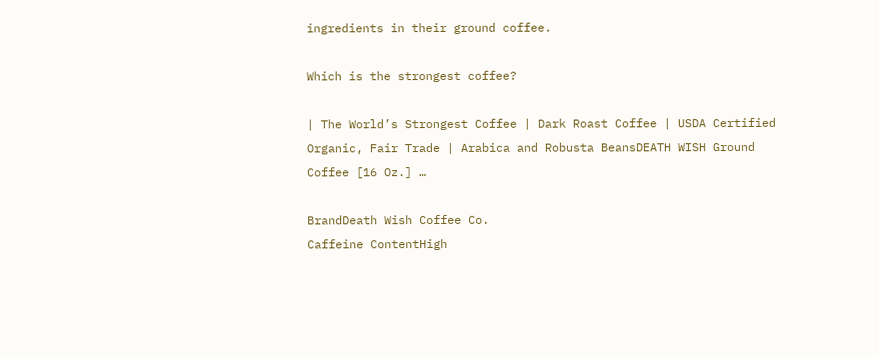ingredients in their ground coffee.

Which is the strongest coffee?

| The World’s Strongest Coffee | Dark Roast Coffee | USDA Certified Organic, Fair Trade | Arabica and Robusta BeansDEATH WISH Ground Coffee [16 Oz.] …

BrandDeath Wish Coffee Co.
Caffeine ContentHigh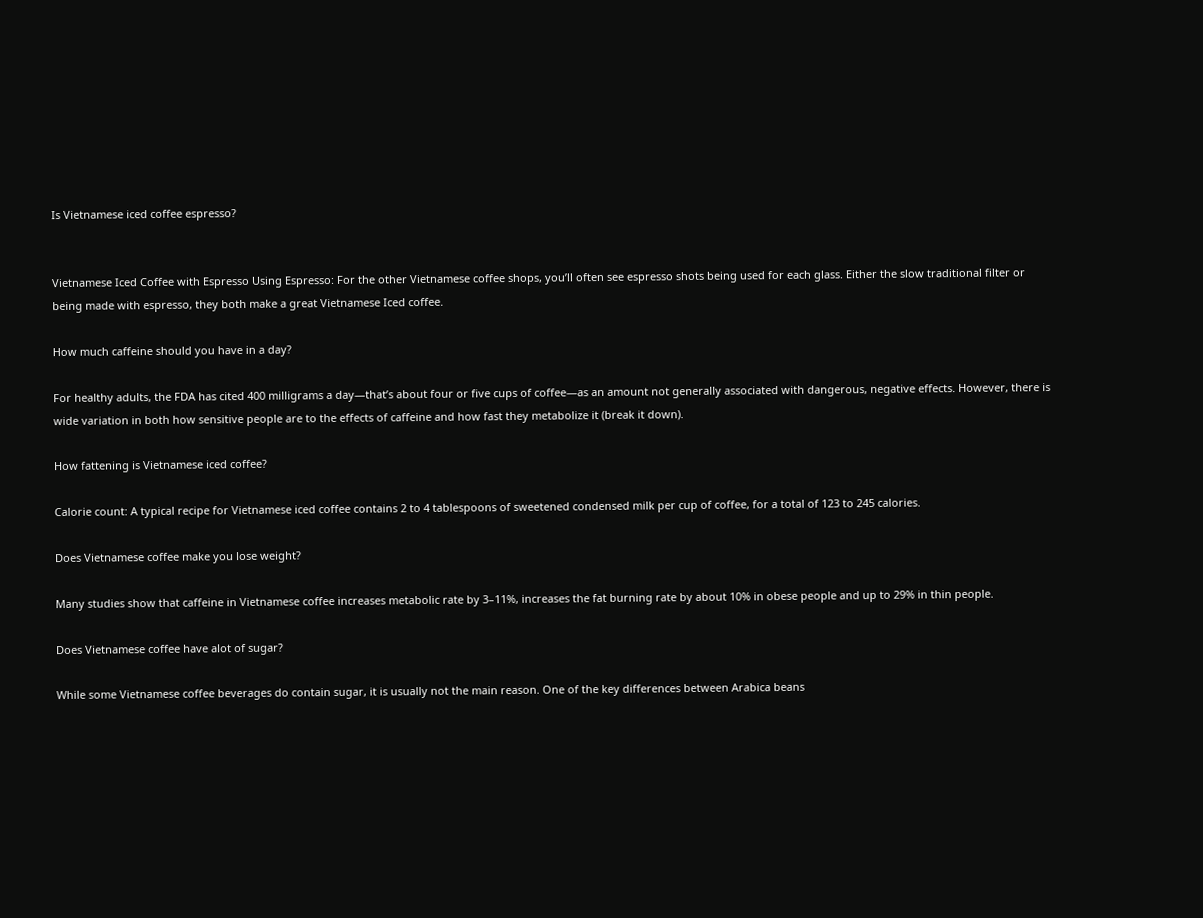Is Vietnamese iced coffee espresso?


Vietnamese Iced Coffee with Espresso Using Espresso: For the other Vietnamese coffee shops, you’ll often see espresso shots being used for each glass. Either the slow traditional filter or being made with espresso, they both make a great Vietnamese Iced coffee.

How much caffeine should you have in a day?

For healthy adults, the FDA has cited 400 milligrams a day—that’s about four or five cups of coffee—as an amount not generally associated with dangerous, negative effects. However, there is wide variation in both how sensitive people are to the effects of caffeine and how fast they metabolize it (break it down).

How fattening is Vietnamese iced coffee?

Calorie count: A typical recipe for Vietnamese iced coffee contains 2 to 4 tablespoons of sweetened condensed milk per cup of coffee, for a total of 123 to 245 calories.

Does Vietnamese coffee make you lose weight?

Many studies show that caffeine in Vietnamese coffee increases metabolic rate by 3–11%, increases the fat burning rate by about 10% in obese people and up to 29% in thin people.

Does Vietnamese coffee have alot of sugar?

While some Vietnamese coffee beverages do contain sugar, it is usually not the main reason. One of the key differences between Arabica beans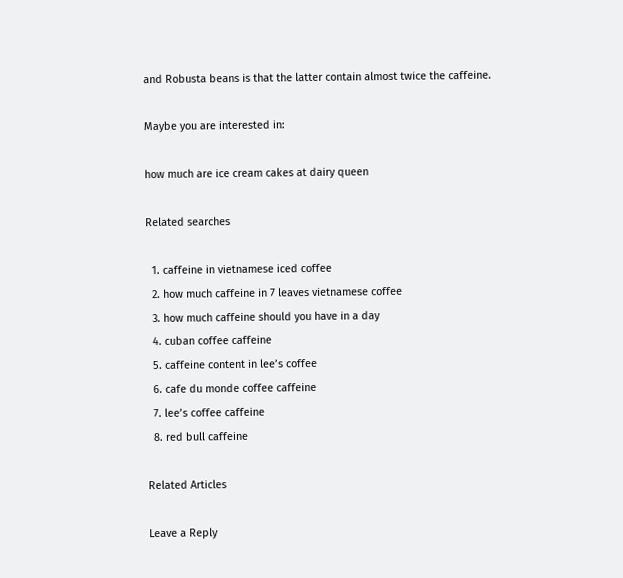and Robusta beans is that the latter contain almost twice the caffeine.

Maybe you are interested in:

how much are ice cream cakes at dairy queen

Related searches

  1. caffeine in vietnamese iced coffee
  2. how much caffeine in 7 leaves vietnamese coffee
  3. how much caffeine should you have in a day
  4. cuban coffee caffeine
  5. caffeine content in lee’s coffee
  6. cafe du monde coffee caffeine
  7. lee’s coffee caffeine
  8. red bull caffeine

Related Articles

Leave a Reply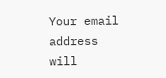Your email address will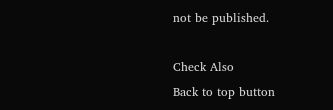not be published.

Check Also
Back to top button